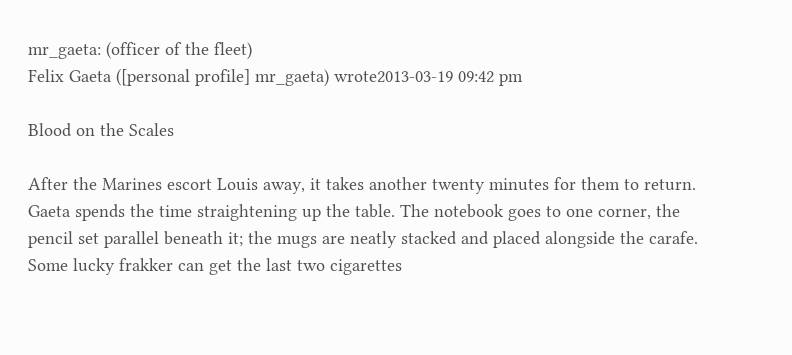mr_gaeta: (officer of the fleet)
Felix Gaeta ([personal profile] mr_gaeta) wrote2013-03-19 09:42 pm

Blood on the Scales

After the Marines escort Louis away, it takes another twenty minutes for them to return. Gaeta spends the time straightening up the table. The notebook goes to one corner, the pencil set parallel beneath it; the mugs are neatly stacked and placed alongside the carafe. Some lucky frakker can get the last two cigarettes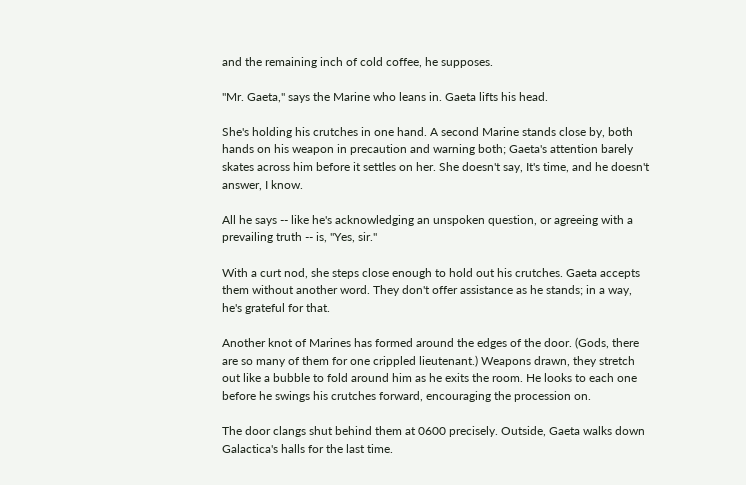and the remaining inch of cold coffee, he supposes.

"Mr. Gaeta," says the Marine who leans in. Gaeta lifts his head.

She's holding his crutches in one hand. A second Marine stands close by, both hands on his weapon in precaution and warning both; Gaeta's attention barely skates across him before it settles on her. She doesn't say, It's time, and he doesn't answer, I know.

All he says -- like he's acknowledging an unspoken question, or agreeing with a prevailing truth -- is, "Yes, sir."

With a curt nod, she steps close enough to hold out his crutches. Gaeta accepts them without another word. They don't offer assistance as he stands; in a way, he's grateful for that.

Another knot of Marines has formed around the edges of the door. (Gods, there are so many of them for one crippled lieutenant.) Weapons drawn, they stretch out like a bubble to fold around him as he exits the room. He looks to each one before he swings his crutches forward, encouraging the procession on.

The door clangs shut behind them at 0600 precisely. Outside, Gaeta walks down Galactica's halls for the last time.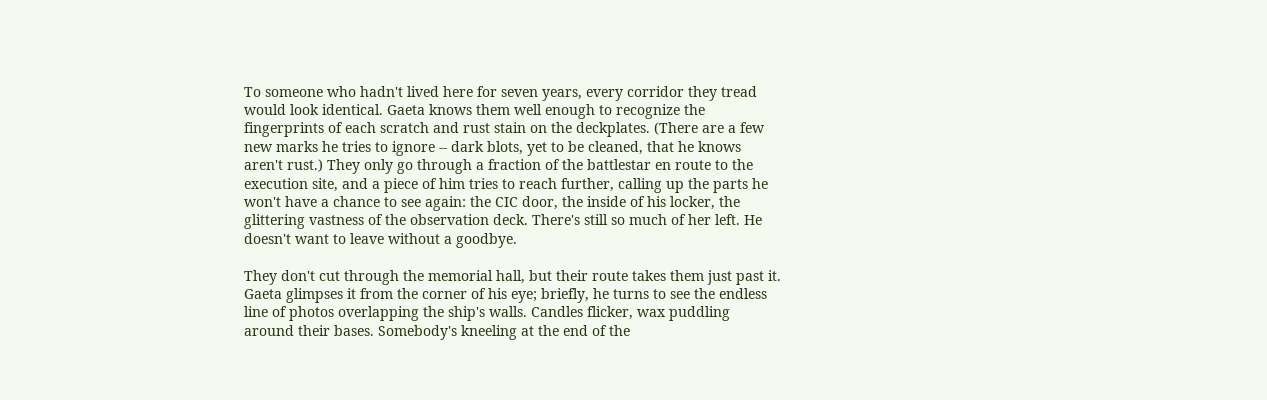To someone who hadn't lived here for seven years, every corridor they tread would look identical. Gaeta knows them well enough to recognize the fingerprints of each scratch and rust stain on the deckplates. (There are a few new marks he tries to ignore -- dark blots, yet to be cleaned, that he knows aren't rust.) They only go through a fraction of the battlestar en route to the execution site, and a piece of him tries to reach further, calling up the parts he won't have a chance to see again: the CIC door, the inside of his locker, the glittering vastness of the observation deck. There's still so much of her left. He doesn't want to leave without a goodbye.

They don't cut through the memorial hall, but their route takes them just past it. Gaeta glimpses it from the corner of his eye; briefly, he turns to see the endless line of photos overlapping the ship's walls. Candles flicker, wax puddling around their bases. Somebody's kneeling at the end of the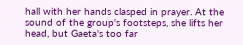hall with her hands clasped in prayer. At the sound of the group's footsteps, she lifts her head, but Gaeta's too far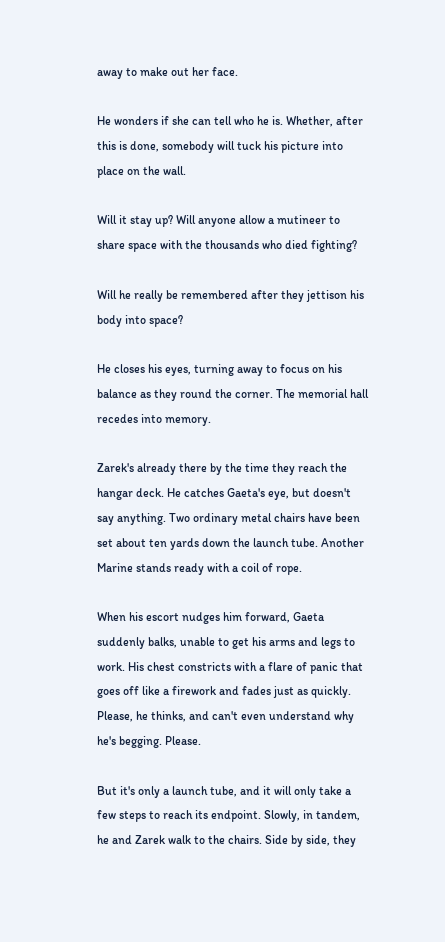away to make out her face.

He wonders if she can tell who he is. Whether, after this is done, somebody will tuck his picture into place on the wall.

Will it stay up? Will anyone allow a mutineer to share space with the thousands who died fighting?

Will he really be remembered after they jettison his body into space?

He closes his eyes, turning away to focus on his balance as they round the corner. The memorial hall recedes into memory.

Zarek's already there by the time they reach the hangar deck. He catches Gaeta's eye, but doesn't say anything. Two ordinary metal chairs have been set about ten yards down the launch tube. Another Marine stands ready with a coil of rope.

When his escort nudges him forward, Gaeta suddenly balks, unable to get his arms and legs to work. His chest constricts with a flare of panic that goes off like a firework and fades just as quickly. Please, he thinks, and can't even understand why he's begging. Please.

But it's only a launch tube, and it will only take a few steps to reach its endpoint. Slowly, in tandem, he and Zarek walk to the chairs. Side by side, they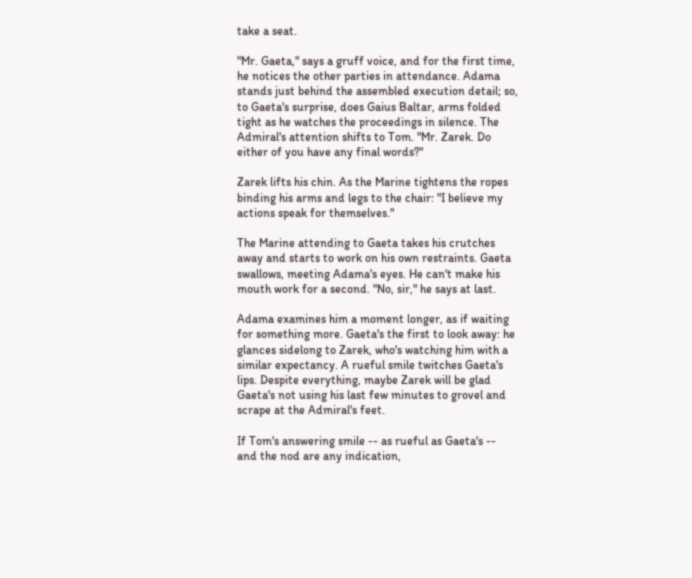take a seat.

"Mr. Gaeta," says a gruff voice, and for the first time, he notices the other parties in attendance. Adama stands just behind the assembled execution detail; so, to Gaeta's surprise, does Gaius Baltar, arms folded tight as he watches the proceedings in silence. The Admiral's attention shifts to Tom. "Mr. Zarek. Do either of you have any final words?"

Zarek lifts his chin. As the Marine tightens the ropes binding his arms and legs to the chair: "I believe my actions speak for themselves."

The Marine attending to Gaeta takes his crutches away and starts to work on his own restraints. Gaeta swallows, meeting Adama's eyes. He can't make his mouth work for a second. "No, sir," he says at last.

Adama examines him a moment longer, as if waiting for something more. Gaeta's the first to look away: he glances sidelong to Zarek, who's watching him with a similar expectancy. A rueful smile twitches Gaeta's lips. Despite everything, maybe Zarek will be glad Gaeta's not using his last few minutes to grovel and scrape at the Admiral's feet.

If Tom's answering smile -- as rueful as Gaeta's -- and the nod are any indication,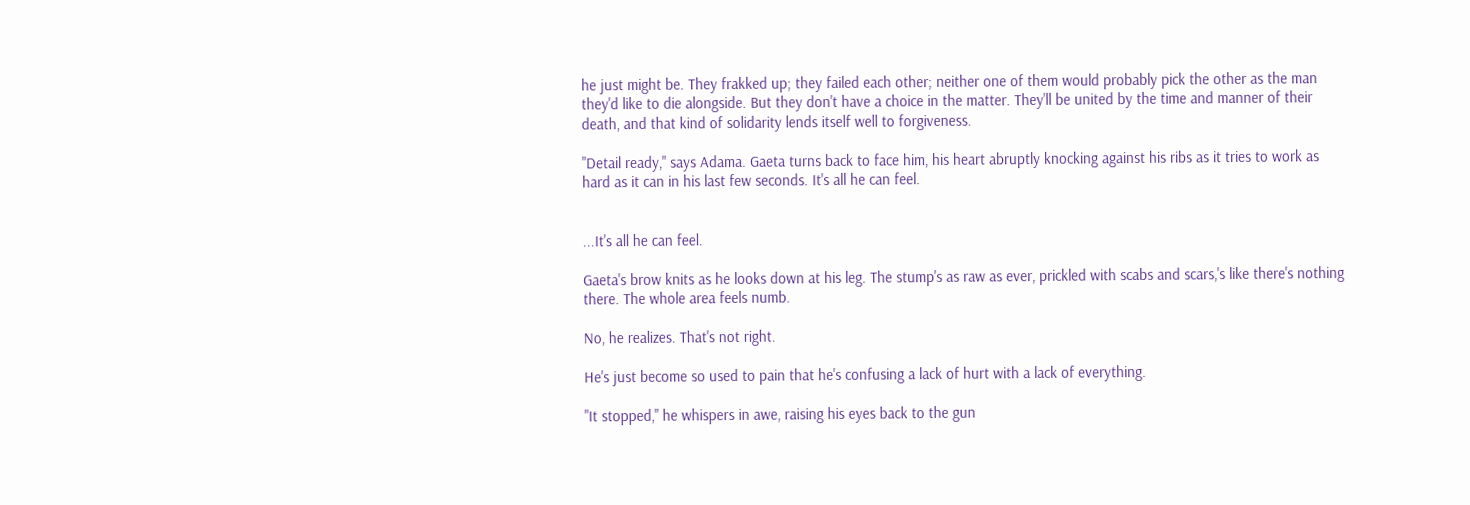he just might be. They frakked up; they failed each other; neither one of them would probably pick the other as the man they'd like to die alongside. But they don't have a choice in the matter. They'll be united by the time and manner of their death, and that kind of solidarity lends itself well to forgiveness.

"Detail ready," says Adama. Gaeta turns back to face him, his heart abruptly knocking against his ribs as it tries to work as hard as it can in his last few seconds. It's all he can feel.


...It's all he can feel.

Gaeta's brow knits as he looks down at his leg. The stump's as raw as ever, prickled with scabs and scars,'s like there's nothing there. The whole area feels numb.

No, he realizes. That's not right.

He's just become so used to pain that he's confusing a lack of hurt with a lack of everything.

"It stopped," he whispers in awe, raising his eyes back to the gun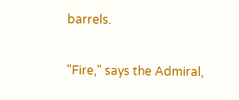barrels.

"Fire," says the Admiral,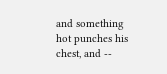and something hot punches his chest, and --